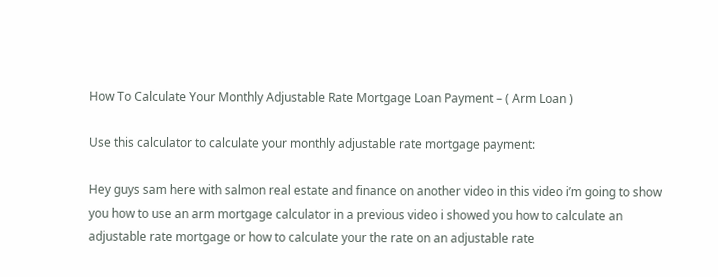How To Calculate Your Monthly Adjustable Rate Mortgage Loan Payment – ( Arm Loan )

Use this calculator to calculate your monthly adjustable rate mortgage payment:

Hey guys sam here with salmon real estate and finance on another video in this video i’m going to show you how to use an arm mortgage calculator in a previous video i showed you how to calculate an adjustable rate mortgage or how to calculate your the rate on an adjustable rate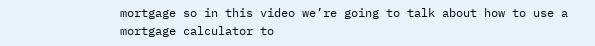mortgage so in this video we’re going to talk about how to use a mortgage calculator to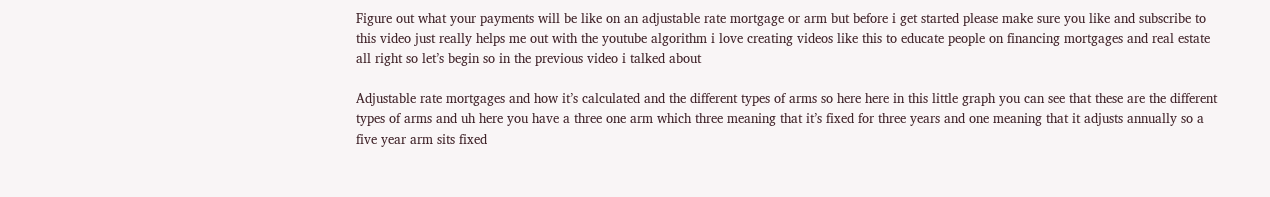Figure out what your payments will be like on an adjustable rate mortgage or arm but before i get started please make sure you like and subscribe to this video just really helps me out with the youtube algorithm i love creating videos like this to educate people on financing mortgages and real estate all right so let’s begin so in the previous video i talked about

Adjustable rate mortgages and how it’s calculated and the different types of arms so here here in this little graph you can see that these are the different types of arms and uh here you have a three one arm which three meaning that it’s fixed for three years and one meaning that it adjusts annually so a five year arm sits fixed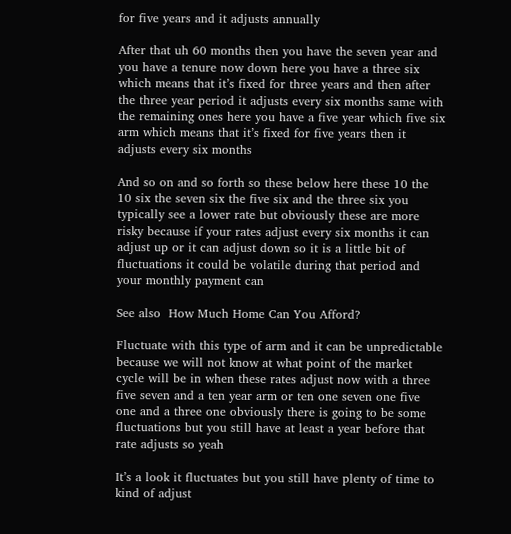for five years and it adjusts annually

After that uh 60 months then you have the seven year and you have a tenure now down here you have a three six which means that it’s fixed for three years and then after the three year period it adjusts every six months same with the remaining ones here you have a five year which five six arm which means that it’s fixed for five years then it adjusts every six months

And so on and so forth so these below here these 10 the 10 six the seven six the five six and the three six you typically see a lower rate but obviously these are more risky because if your rates adjust every six months it can adjust up or it can adjust down so it is a little bit of fluctuations it could be volatile during that period and your monthly payment can

See also  How Much Home Can You Afford?

Fluctuate with this type of arm and it can be unpredictable because we will not know at what point of the market cycle will be in when these rates adjust now with a three five seven and a ten year arm or ten one seven one five one and a three one obviously there is going to be some fluctuations but you still have at least a year before that rate adjusts so yeah

It’s a look it fluctuates but you still have plenty of time to kind of adjust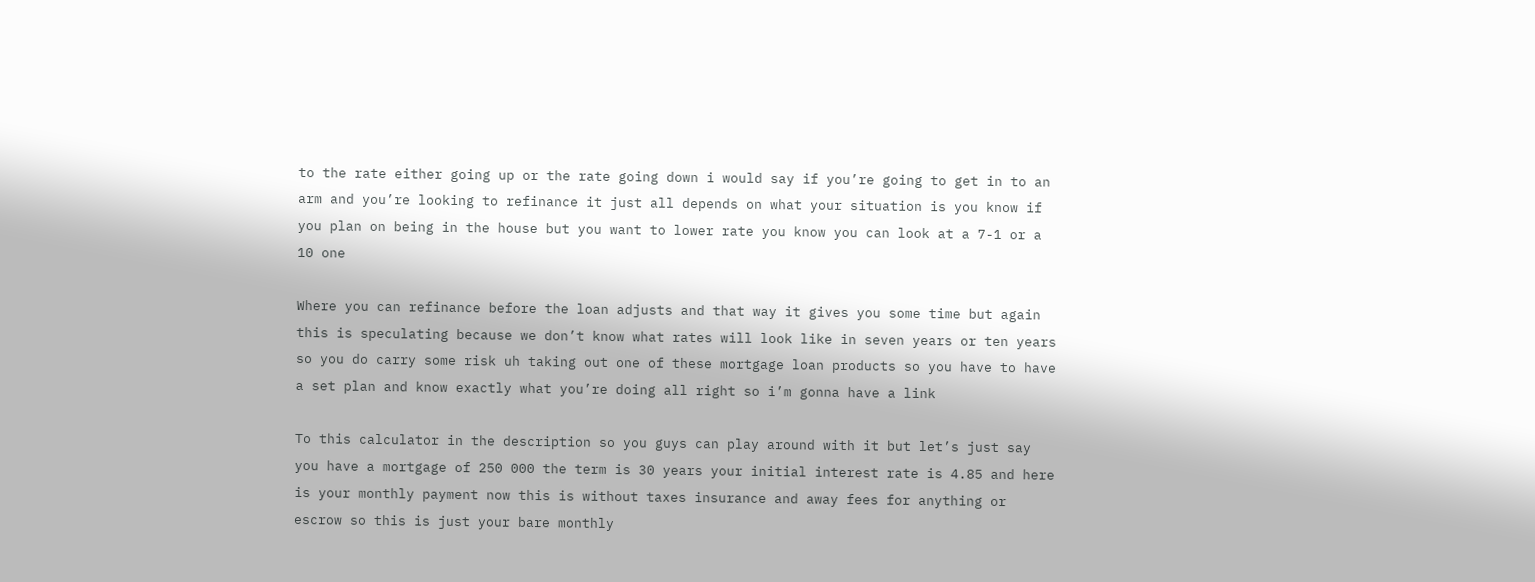to the rate either going up or the rate going down i would say if you’re going to get in to an arm and you’re looking to refinance it just all depends on what your situation is you know if you plan on being in the house but you want to lower rate you know you can look at a 7-1 or a 10 one

Where you can refinance before the loan adjusts and that way it gives you some time but again this is speculating because we don’t know what rates will look like in seven years or ten years so you do carry some risk uh taking out one of these mortgage loan products so you have to have a set plan and know exactly what you’re doing all right so i’m gonna have a link

To this calculator in the description so you guys can play around with it but let’s just say you have a mortgage of 250 000 the term is 30 years your initial interest rate is 4.85 and here is your monthly payment now this is without taxes insurance and away fees for anything or escrow so this is just your bare monthly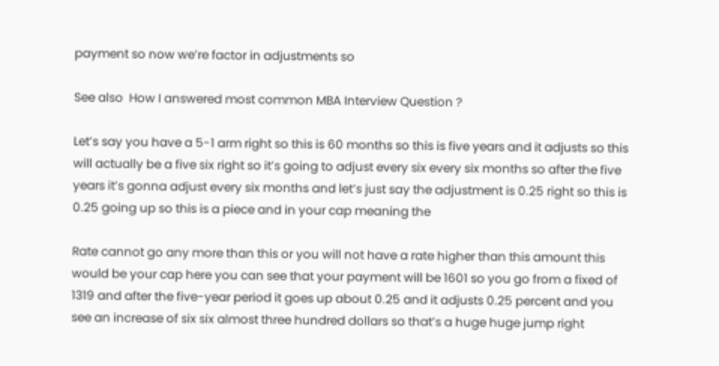payment so now we’re factor in adjustments so

See also  How I answered most common MBA Interview Question ?

Let’s say you have a 5-1 arm right so this is 60 months so this is five years and it adjusts so this will actually be a five six right so it’s going to adjust every six every six months so after the five years it’s gonna adjust every six months and let’s just say the adjustment is 0.25 right so this is 0.25 going up so this is a piece and in your cap meaning the

Rate cannot go any more than this or you will not have a rate higher than this amount this would be your cap here you can see that your payment will be 1601 so you go from a fixed of 1319 and after the five-year period it goes up about 0.25 and it adjusts 0.25 percent and you see an increase of six six almost three hundred dollars so that’s a huge huge jump right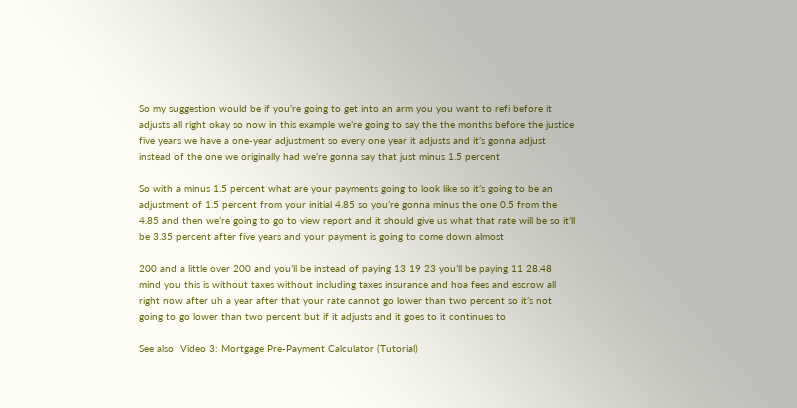So my suggestion would be if you’re going to get into an arm you you want to refi before it adjusts all right okay so now in this example we’re going to say the the months before the justice five years we have a one-year adjustment so every one year it adjusts and it’s gonna adjust instead of the one we originally had we’re gonna say that just minus 1.5 percent

So with a minus 1.5 percent what are your payments going to look like so it’s going to be an adjustment of 1.5 percent from your initial 4.85 so you’re gonna minus the one 0.5 from the 4.85 and then we’re going to go to view report and it should give us what that rate will be so it’ll be 3.35 percent after five years and your payment is going to come down almost

200 and a little over 200 and you’ll be instead of paying 13 19 23 you’ll be paying 11 28.48 mind you this is without taxes without including taxes insurance and hoa fees and escrow all right now after uh a year after that your rate cannot go lower than two percent so it’s not going to go lower than two percent but if it adjusts and it goes to it continues to

See also  Video 3: Mortgage Pre-Payment Calculator (Tutorial)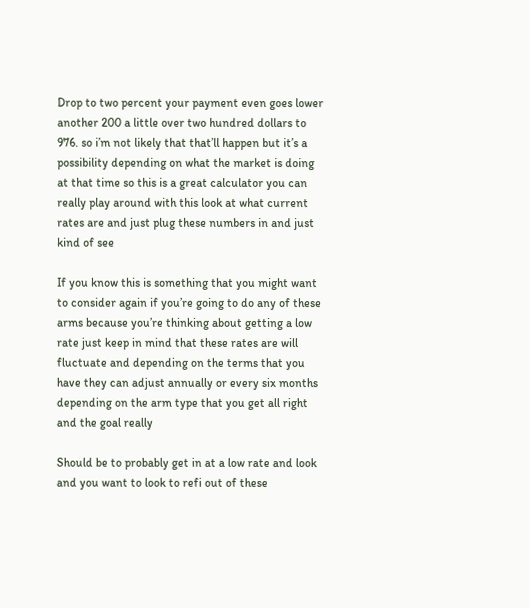Drop to two percent your payment even goes lower another 200 a little over two hundred dollars to 976. so i’m not likely that that’ll happen but it’s a possibility depending on what the market is doing at that time so this is a great calculator you can really play around with this look at what current rates are and just plug these numbers in and just kind of see

If you know this is something that you might want to consider again if you’re going to do any of these arms because you’re thinking about getting a low rate just keep in mind that these rates are will fluctuate and depending on the terms that you have they can adjust annually or every six months depending on the arm type that you get all right and the goal really

Should be to probably get in at a low rate and look and you want to look to refi out of these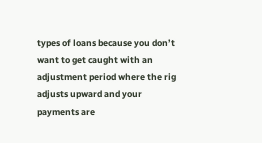types of loans because you don’t want to get caught with an adjustment period where the rig adjusts upward and your payments are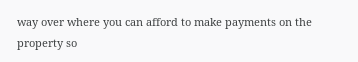way over where you can afford to make payments on the property so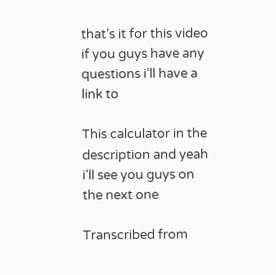that’s it for this video if you guys have any questions i’ll have a link to

This calculator in the description and yeah i’ll see you guys on the next one

Transcribed from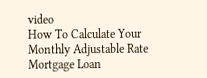video
How To Calculate Your Monthly Adjustable Rate Mortgage Loan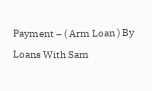Payment – ( Arm Loan ) By Loans With Sam